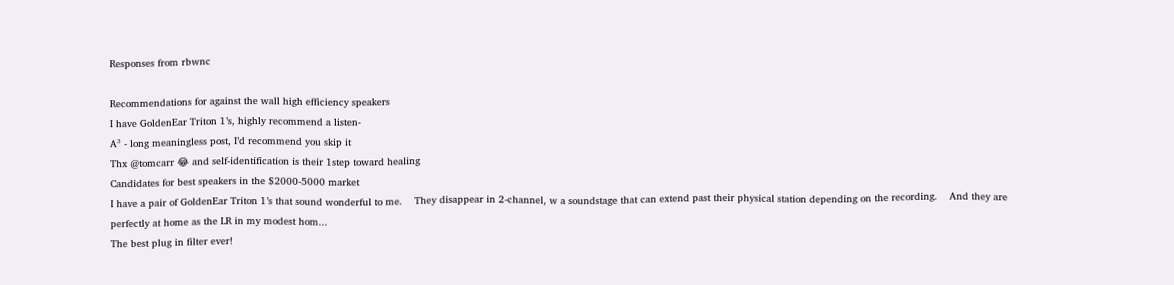Responses from rbwnc

Recommendations for against the wall high efficiency speakers
I have GoldenEar Triton 1’s, highly recommend a listen-
A³ - long meaningless post, I’d recommend you skip it
Thx @tomcarr 😂 and self-identification is their 1step toward healing
Candidates for best speakers in the $2000-5000 market
I have a pair of GoldenEar Triton 1’s that sound wonderful to me.    They disappear in 2-channel, w a soundstage that can extend past their physical station depending on the recording.    And they are perfectly at home as the LR in my modest hom...
The best plug in filter ever!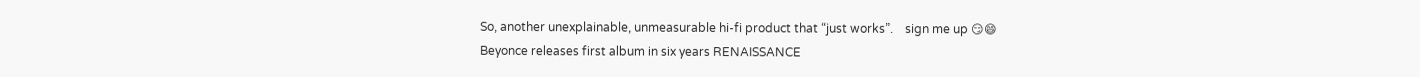So, another unexplainable, unmeasurable hi-fi product that “just works”.    sign me up 😏😄
Beyonce releases first album in six years RENAISSANCE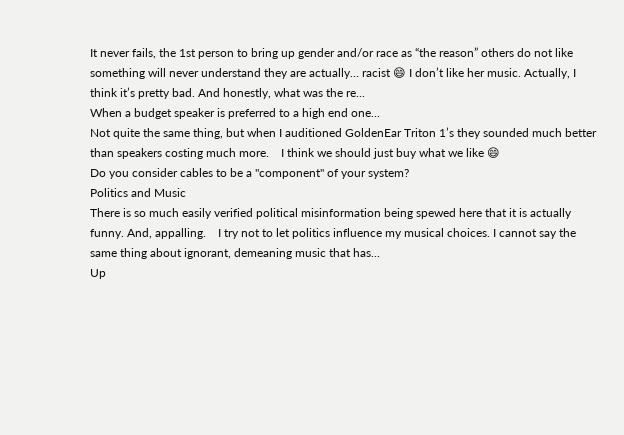It never fails, the 1st person to bring up gender and/or race as “the reason” others do not like something will never understand they are actually… racist 😄 I don’t like her music. Actually, I think it’s pretty bad. And honestly, what was the re...
When a budget speaker is preferred to a high end one...
Not quite the same thing, but when I auditioned GoldenEar Triton 1’s they sounded much better than speakers costing much more.    I think we should just buy what we like 😄
Do you consider cables to be a "component" of your system?
Politics and Music
There is so much easily verified political misinformation being spewed here that it is actually funny. And, appalling.    I try not to let politics influence my musical choices. I cannot say the same thing about ignorant, demeaning music that has...
Up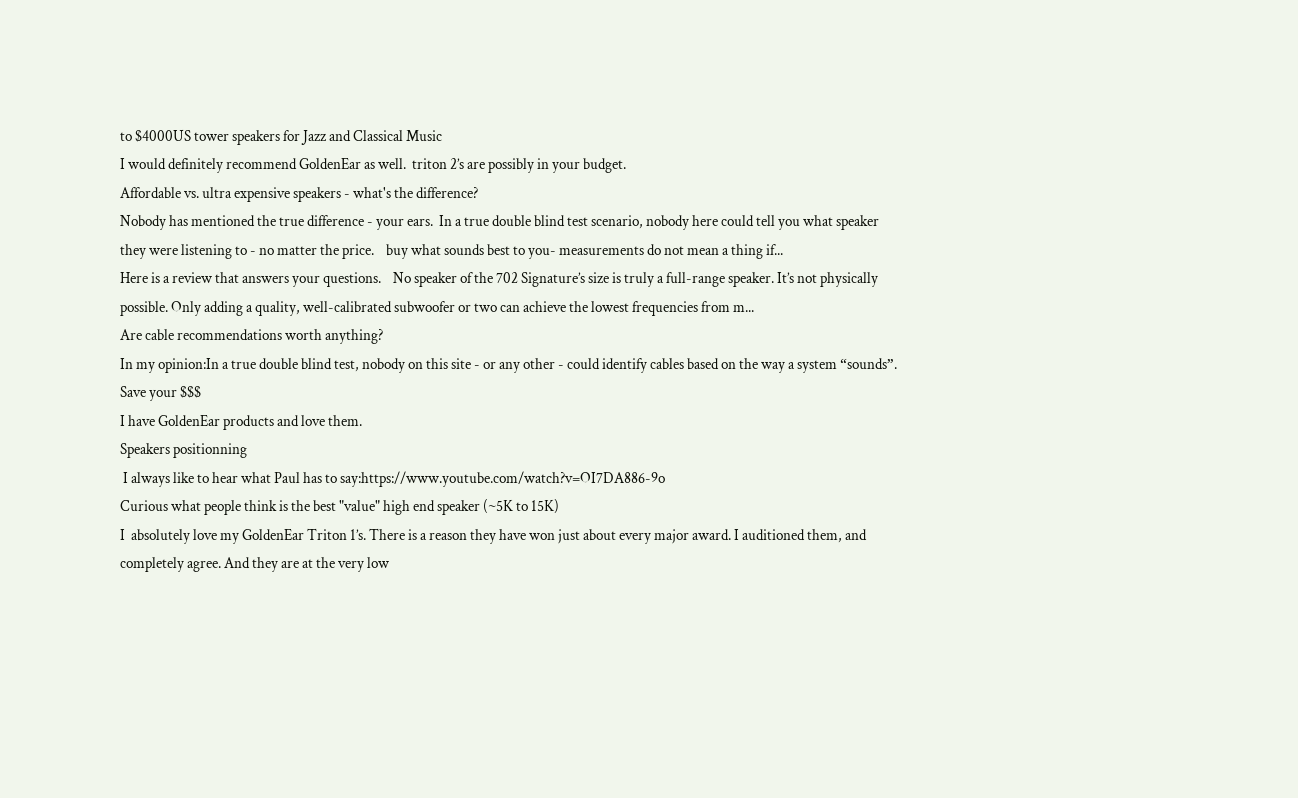to $4000US tower speakers for Jazz and Classical Music
I would definitely recommend GoldenEar as well.  triton 2’s are possibly in your budget.
Affordable vs. ultra expensive speakers - what's the difference?
Nobody has mentioned the true difference - your ears.  In a true double blind test scenario, nobody here could tell you what speaker they were listening to - no matter the price.    buy what sounds best to you- measurements do not mean a thing if...
Here is a review that answers your questions.    No speaker of the 702 Signature’s size is truly a full-range speaker. It’s not physically possible. Only adding a quality, well-calibrated subwoofer or two can achieve the lowest frequencies from m...
Are cable recommendations worth anything?
In my opinion:In a true double blind test, nobody on this site - or any other - could identify cables based on the way a system “sounds”. Save your $$$
I have GoldenEar products and love them.
Speakers positionning
 I always like to hear what Paul has to say:https://www.youtube.com/watch?v=OI7DA886-9o
Curious what people think is the best "value" high end speaker (~5K to 15K)
I  absolutely love my GoldenEar Triton 1’s. There is a reason they have won just about every major award. I auditioned them, and completely agree. And they are at the very low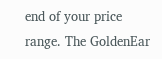end of your price range. The GoldenEar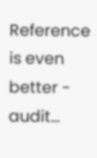Reference is even better - audit...